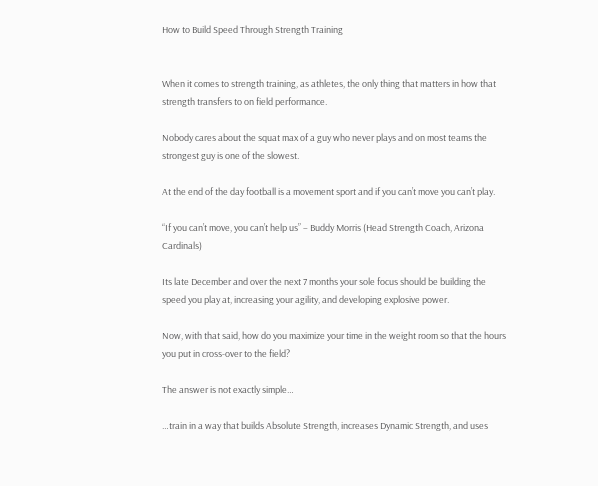How to Build Speed Through Strength Training


When it comes to strength training, as athletes, the only thing that matters in how that strength transfers to on field performance.

Nobody cares about the squat max of a guy who never plays and on most teams the strongest guy is one of the slowest.

At the end of the day football is a movement sport and if you can’t move you can’t play.

“If you can’t move, you can’t help us” – Buddy Morris (Head Strength Coach, Arizona Cardinals)

Its late December and over the next 7 months your sole focus should be building the speed you play at, increasing your agility, and developing explosive power.

Now, with that said, how do you maximize your time in the weight room so that the hours you put in cross-over to the field?

The answer is not exactly simple…

…train in a way that builds Absolute Strength, increases Dynamic Strength, and uses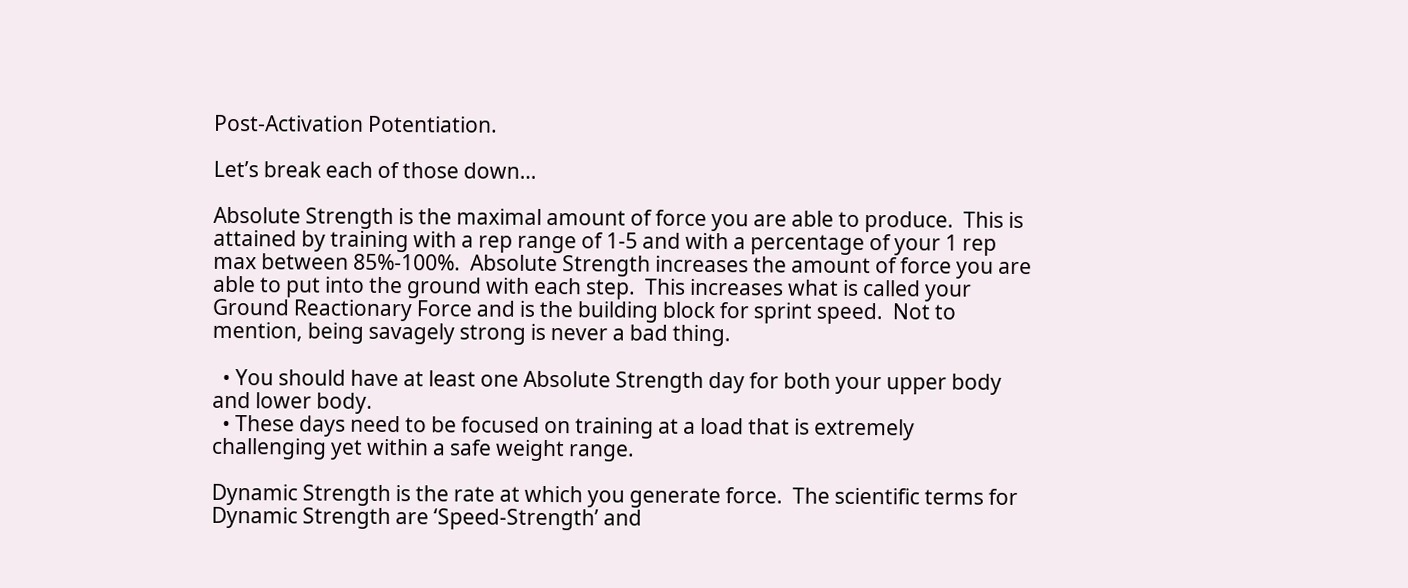Post-Activation Potentiation.

Let’s break each of those down…

Absolute Strength is the maximal amount of force you are able to produce.  This is attained by training with a rep range of 1-5 and with a percentage of your 1 rep max between 85%-100%.  Absolute Strength increases the amount of force you are able to put into the ground with each step.  This increases what is called your Ground Reactionary Force and is the building block for sprint speed.  Not to mention, being savagely strong is never a bad thing.

  • You should have at least one Absolute Strength day for both your upper body and lower body.
  • These days need to be focused on training at a load that is extremely challenging yet within a safe weight range.

Dynamic Strength is the rate at which you generate force.  The scientific terms for Dynamic Strength are ‘Speed-Strength’ and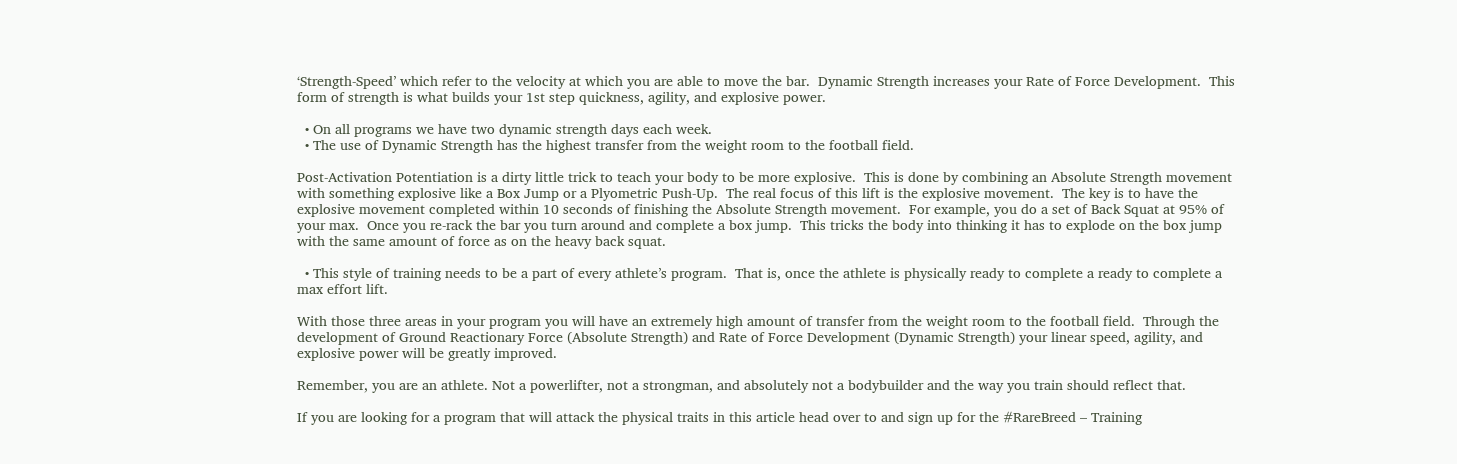‘Strength-Speed’ which refer to the velocity at which you are able to move the bar.  Dynamic Strength increases your Rate of Force Development.  This form of strength is what builds your 1st step quickness, agility, and explosive power.

  • On all programs we have two dynamic strength days each week.
  • The use of Dynamic Strength has the highest transfer from the weight room to the football field.

Post-Activation Potentiation is a dirty little trick to teach your body to be more explosive.  This is done by combining an Absolute Strength movement with something explosive like a Box Jump or a Plyometric Push-Up.  The real focus of this lift is the explosive movement.  The key is to have the explosive movement completed within 10 seconds of finishing the Absolute Strength movement.  For example, you do a set of Back Squat at 95% of your max.  Once you re-rack the bar you turn around and complete a box jump.  This tricks the body into thinking it has to explode on the box jump with the same amount of force as on the heavy back squat.

  • This style of training needs to be a part of every athlete’s program.  That is, once the athlete is physically ready to complete a ready to complete a max effort lift.

With those three areas in your program you will have an extremely high amount of transfer from the weight room to the football field.  Through the development of Ground Reactionary Force (Absolute Strength) and Rate of Force Development (Dynamic Strength) your linear speed, agility, and explosive power will be greatly improved.

Remember, you are an athlete. Not a powerlifter, not a strongman, and absolutely not a bodybuilder and the way you train should reflect that.

If you are looking for a program that will attack the physical traits in this article head over to and sign up for the #RareBreed – Training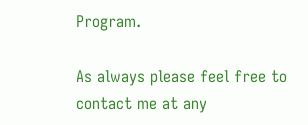Program.

As always please feel free to contact me at any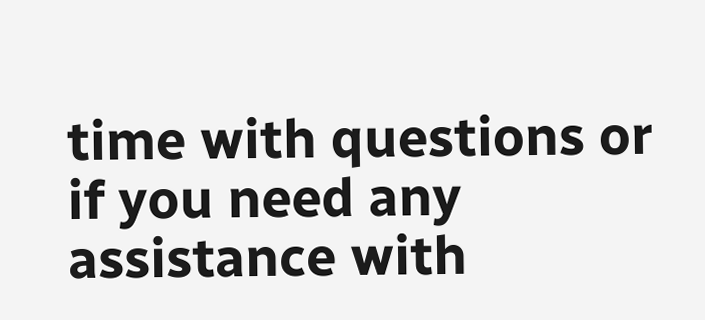time with questions or if you need any assistance with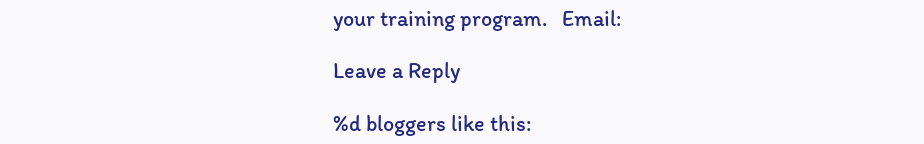your training program.   Email:

Leave a Reply

%d bloggers like this: